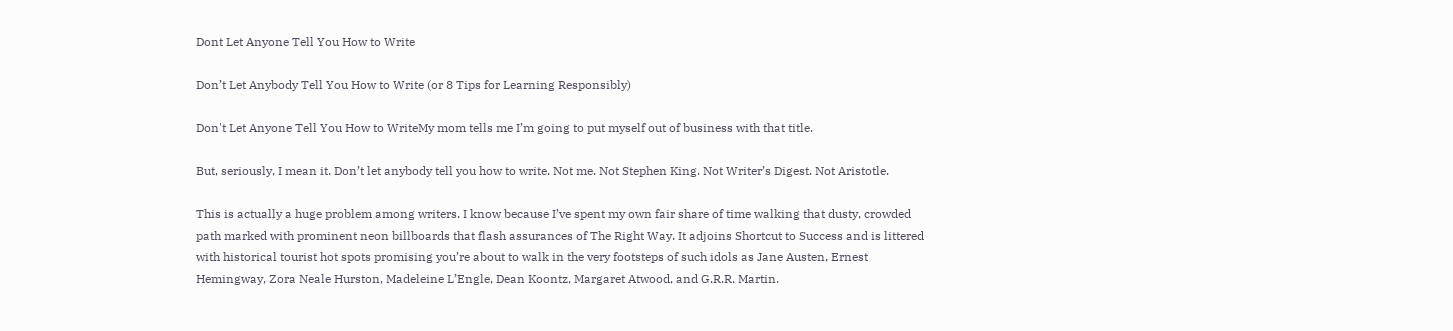Dont Let Anyone Tell You How to Write

Don’t Let Anybody Tell You How to Write (or 8 Tips for Learning Responsibly)

Don't Let Anyone Tell You How to WriteMy mom tells me I’m going to put myself out of business with that title.

But, seriously, I mean it. Don’t let anybody tell you how to write. Not me. Not Stephen King. Not Writer’s Digest. Not Aristotle.

This is actually a huge problem among writers. I know because I’ve spent my own fair share of time walking that dusty, crowded path marked with prominent neon billboards that flash assurances of The Right Way. It adjoins Shortcut to Success and is littered with historical tourist hot spots promising you’re about to walk in the very footsteps of such idols as Jane Austen, Ernest Hemingway, Zora Neale Hurston, Madeleine L’Engle, Dean Koontz, Margaret Atwood, and G.R.R. Martin.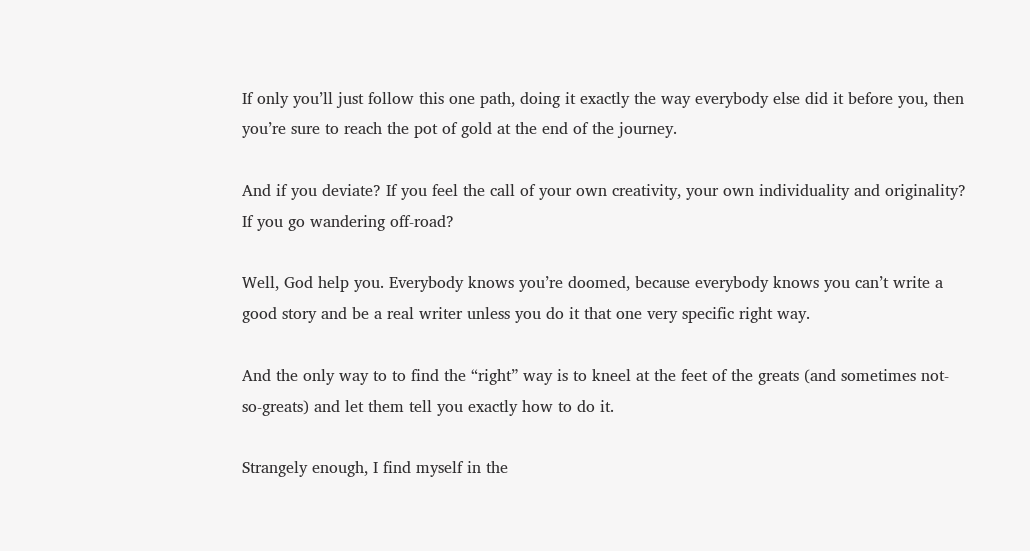If only you’ll just follow this one path, doing it exactly the way everybody else did it before you, then you’re sure to reach the pot of gold at the end of the journey.

And if you deviate? If you feel the call of your own creativity, your own individuality and originality? If you go wandering off-road?

Well, God help you. Everybody knows you’re doomed, because everybody knows you can’t write a good story and be a real writer unless you do it that one very specific right way.

And the only way to to find the “right” way is to kneel at the feet of the greats (and sometimes not-so-greats) and let them tell you exactly how to do it.

Strangely enough, I find myself in the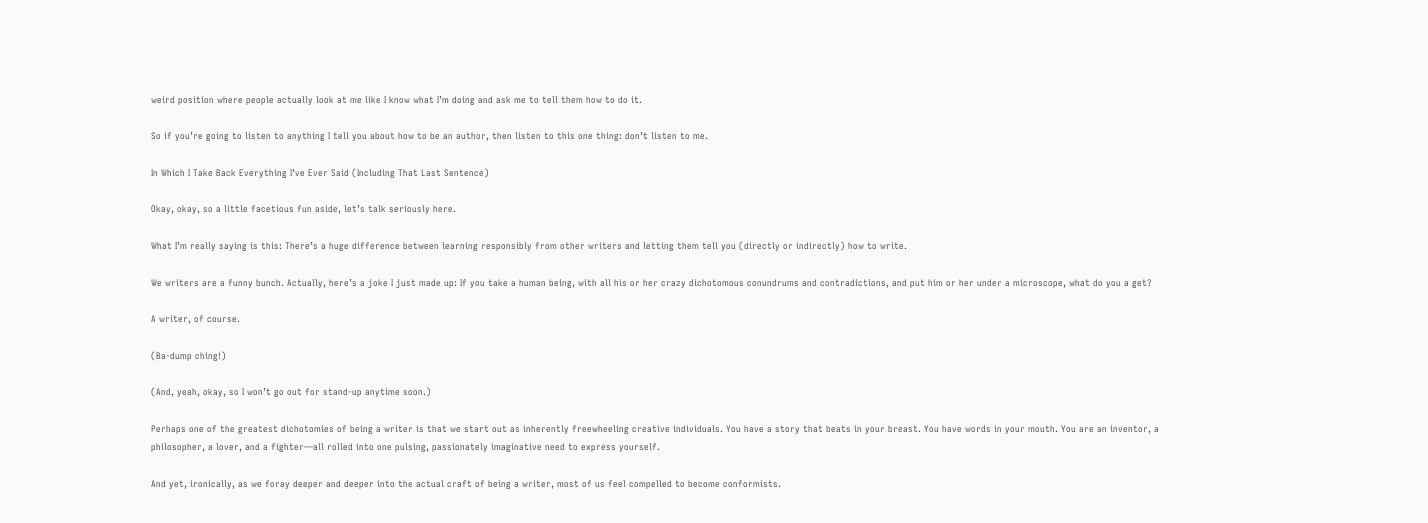weird position where people actually look at me like I know what I’m doing and ask me to tell them how to do it.

So if you’re going to listen to anything I tell you about how to be an author, then listen to this one thing: don’t listen to me.

In Which I Take Back Everything I’ve Ever Said (Including That Last Sentence)

Okay, okay, so a little facetious fun aside, let’s talk seriously here.

What I’m really saying is this: There’s a huge difference between learning responsibly from other writers and letting them tell you (directly or indirectly) how to write.

We writers are a funny bunch. Actually, here’s a joke I just made up: If you take a human being, with all his or her crazy dichotomous conundrums and contradictions, and put him or her under a microscope, what do you a get?

A writer, of course.

(Ba-dump ching!)

(And, yeah, okay, so I won’t go out for stand-up anytime soon.)

Perhaps one of the greatest dichotomies of being a writer is that we start out as inherently freewheeling creative individuals. You have a story that beats in your breast. You have words in your mouth. You are an inventor, a philosopher, a lover, and a fighter—all rolled into one pulsing, passionately imaginative need to express yourself.

And yet, ironically, as we foray deeper and deeper into the actual craft of being a writer, most of us feel compelled to become conformists.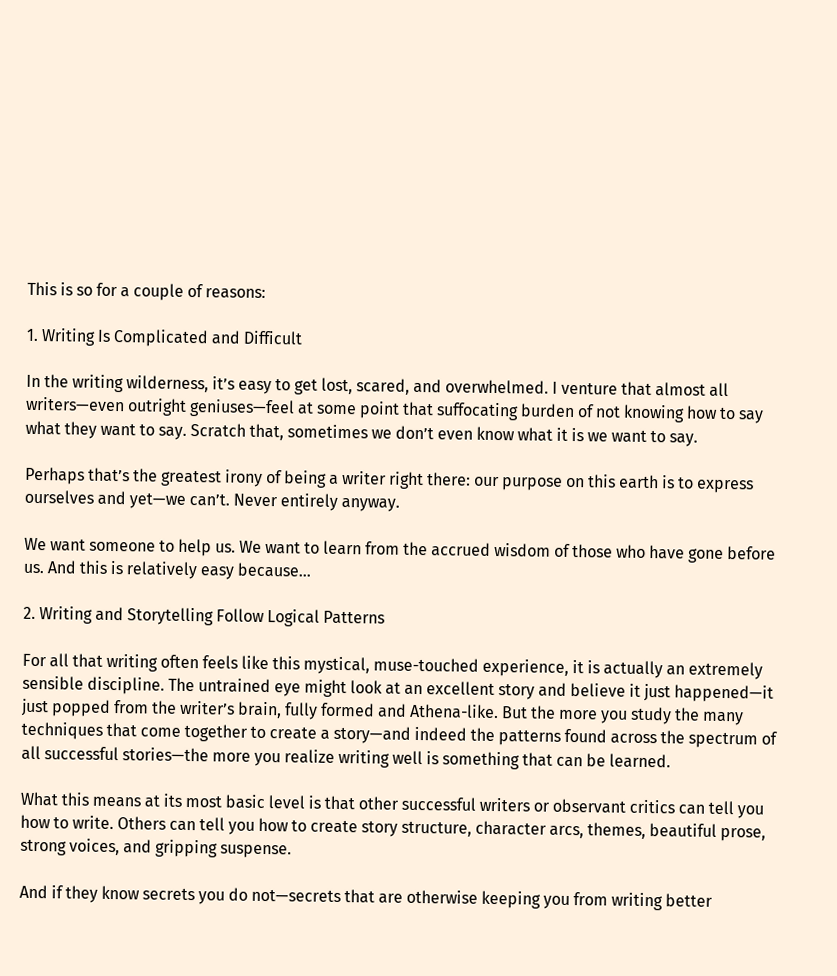This is so for a couple of reasons:

1. Writing Is Complicated and Difficult

In the writing wilderness, it’s easy to get lost, scared, and overwhelmed. I venture that almost all writers—even outright geniuses—feel at some point that suffocating burden of not knowing how to say what they want to say. Scratch that, sometimes we don’t even know what it is we want to say.

Perhaps that’s the greatest irony of being a writer right there: our purpose on this earth is to express ourselves and yet—we can’t. Never entirely anyway.

We want someone to help us. We want to learn from the accrued wisdom of those who have gone before us. And this is relatively easy because…

2. Writing and Storytelling Follow Logical Patterns

For all that writing often feels like this mystical, muse-touched experience, it is actually an extremely sensible discipline. The untrained eye might look at an excellent story and believe it just happened—it just popped from the writer’s brain, fully formed and Athena-like. But the more you study the many techniques that come together to create a story—and indeed the patterns found across the spectrum of all successful stories—the more you realize writing well is something that can be learned.

What this means at its most basic level is that other successful writers or observant critics can tell you how to write. Others can tell you how to create story structure, character arcs, themes, beautiful prose, strong voices, and gripping suspense.

And if they know secrets you do not—secrets that are otherwise keeping you from writing better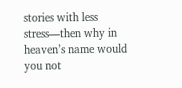stories with less stress—then why in heaven’s name would you not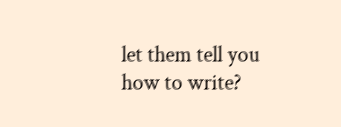let them tell you how to write?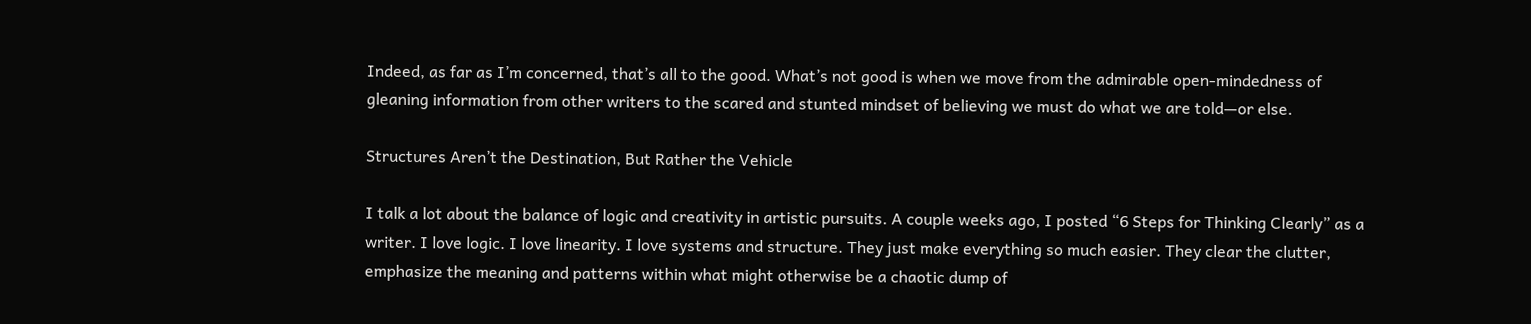Indeed, as far as I’m concerned, that’s all to the good. What’s not good is when we move from the admirable open-mindedness of gleaning information from other writers to the scared and stunted mindset of believing we must do what we are told—or else.

Structures Aren’t the Destination, But Rather the Vehicle

I talk a lot about the balance of logic and creativity in artistic pursuits. A couple weeks ago, I posted “6 Steps for Thinking Clearly” as a writer. I love logic. I love linearity. I love systems and structure. They just make everything so much easier. They clear the clutter, emphasize the meaning and patterns within what might otherwise be a chaotic dump of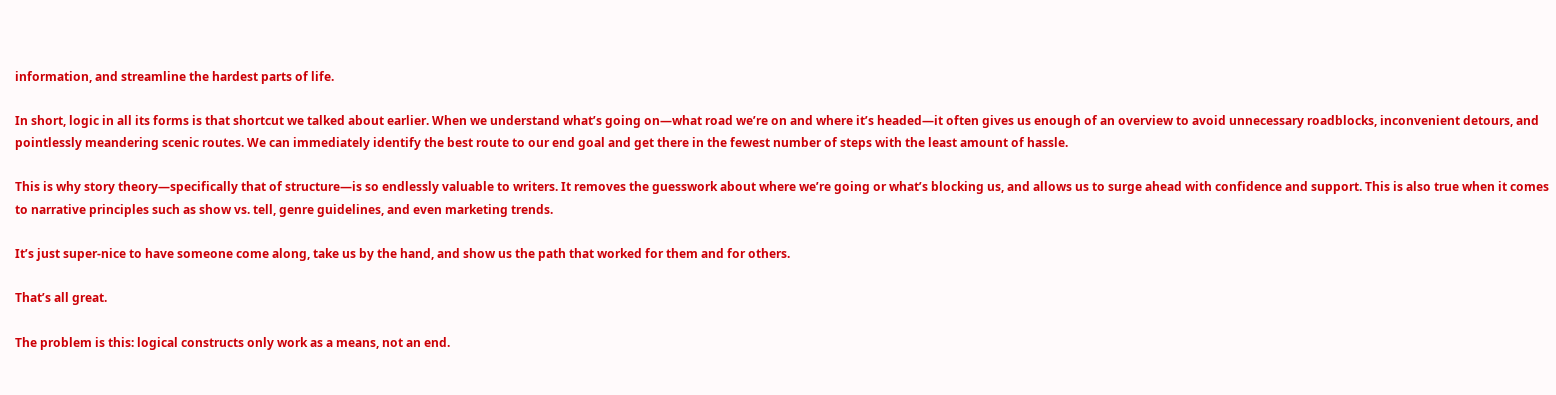information, and streamline the hardest parts of life.

In short, logic in all its forms is that shortcut we talked about earlier. When we understand what’s going on—what road we’re on and where it’s headed—it often gives us enough of an overview to avoid unnecessary roadblocks, inconvenient detours, and pointlessly meandering scenic routes. We can immediately identify the best route to our end goal and get there in the fewest number of steps with the least amount of hassle.

This is why story theory—specifically that of structure—is so endlessly valuable to writers. It removes the guesswork about where we’re going or what’s blocking us, and allows us to surge ahead with confidence and support. This is also true when it comes to narrative principles such as show vs. tell, genre guidelines, and even marketing trends.

It’s just super-nice to have someone come along, take us by the hand, and show us the path that worked for them and for others.

That’s all great.

The problem is this: logical constructs only work as a means, not an end.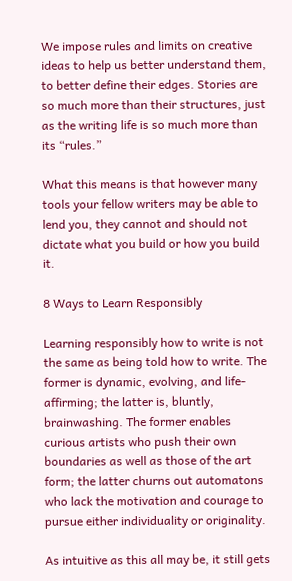We impose rules and limits on creative ideas to help us better understand them, to better define their edges. Stories are so much more than their structures, just as the writing life is so much more than its “rules.”

What this means is that however many tools your fellow writers may be able to lend you, they cannot and should not dictate what you build or how you build it.

8 Ways to Learn Responsibly

Learning responsibly how to write is not the same as being told how to write. The former is dynamic, evolving, and life-affirming; the latter is, bluntly, brainwashing. The former enables curious artists who push their own boundaries as well as those of the art form; the latter churns out automatons who lack the motivation and courage to pursue either individuality or originality.

As intuitive as this all may be, it still gets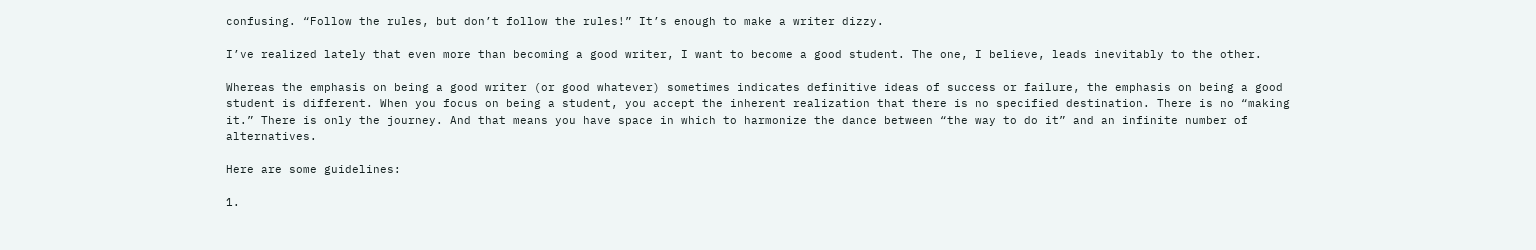confusing. “Follow the rules, but don’t follow the rules!” It’s enough to make a writer dizzy.

I’ve realized lately that even more than becoming a good writer, I want to become a good student. The one, I believe, leads inevitably to the other.

Whereas the emphasis on being a good writer (or good whatever) sometimes indicates definitive ideas of success or failure, the emphasis on being a good student is different. When you focus on being a student, you accept the inherent realization that there is no specified destination. There is no “making it.” There is only the journey. And that means you have space in which to harmonize the dance between “the way to do it” and an infinite number of alternatives.

Here are some guidelines:

1.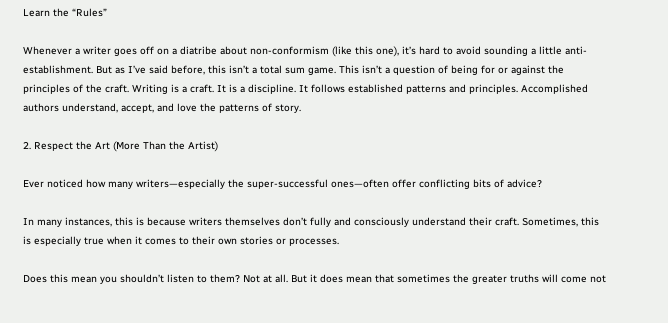Learn the “Rules”

Whenever a writer goes off on a diatribe about non-conformism (like this one), it’s hard to avoid sounding a little anti-establishment. But as I’ve said before, this isn’t a total sum game. This isn’t a question of being for or against the principles of the craft. Writing is a craft. It is a discipline. It follows established patterns and principles. Accomplished authors understand, accept, and love the patterns of story.

2. Respect the Art (More Than the Artist)

Ever noticed how many writers—especially the super-successful ones—often offer conflicting bits of advice?

In many instances, this is because writers themselves don’t fully and consciously understand their craft. Sometimes, this is especially true when it comes to their own stories or processes.

Does this mean you shouldn’t listen to them? Not at all. But it does mean that sometimes the greater truths will come not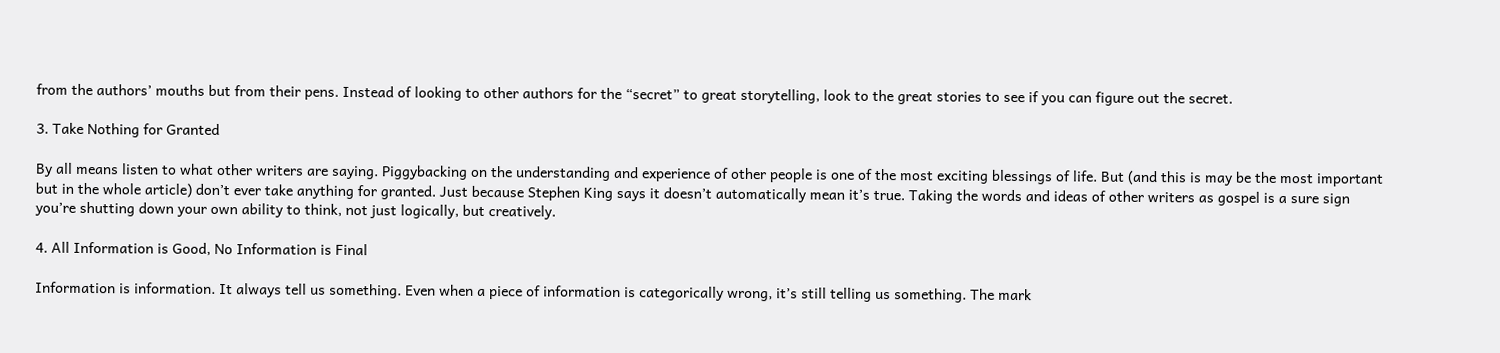from the authors’ mouths but from their pens. Instead of looking to other authors for the “secret” to great storytelling, look to the great stories to see if you can figure out the secret.

3. Take Nothing for Granted

By all means listen to what other writers are saying. Piggybacking on the understanding and experience of other people is one of the most exciting blessings of life. But (and this is may be the most important but in the whole article) don’t ever take anything for granted. Just because Stephen King says it doesn’t automatically mean it’s true. Taking the words and ideas of other writers as gospel is a sure sign you’re shutting down your own ability to think, not just logically, but creatively.

4. All Information is Good, No Information is Final

Information is information. It always tell us something. Even when a piece of information is categorically wrong, it’s still telling us something. The mark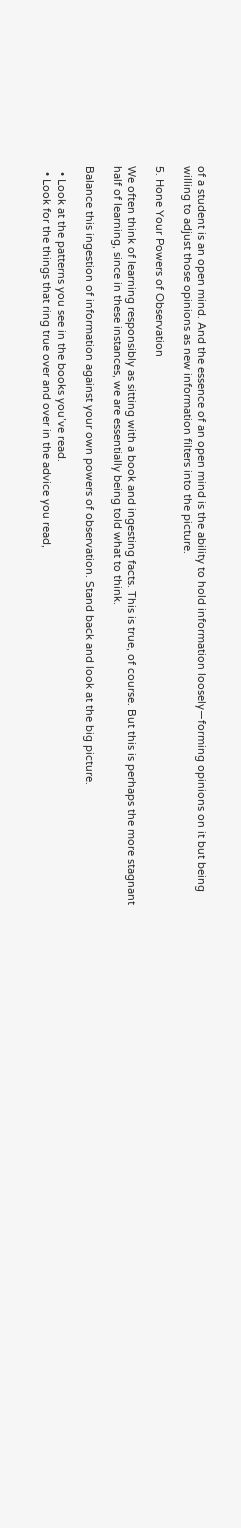of a student is an open mind. And the essence of an open mind is the ability to hold information loosely—forming opinions on it but being willing to adjust those opinions as new information filters into the picture.

5. Hone Your Powers of Observation

We often think of learning responsibly as sitting with a book and ingesting facts. This is true, of course. But this is perhaps the more stagnant half of learning, since in these instances, we are essentially being told what to think.

Balance this ingestion of information against your own powers of observation. Stand back and look at the big picture.

  • Look at the patterns you see in the books you’ve read.
  • Look for the things that ring true over and over in the advice you read,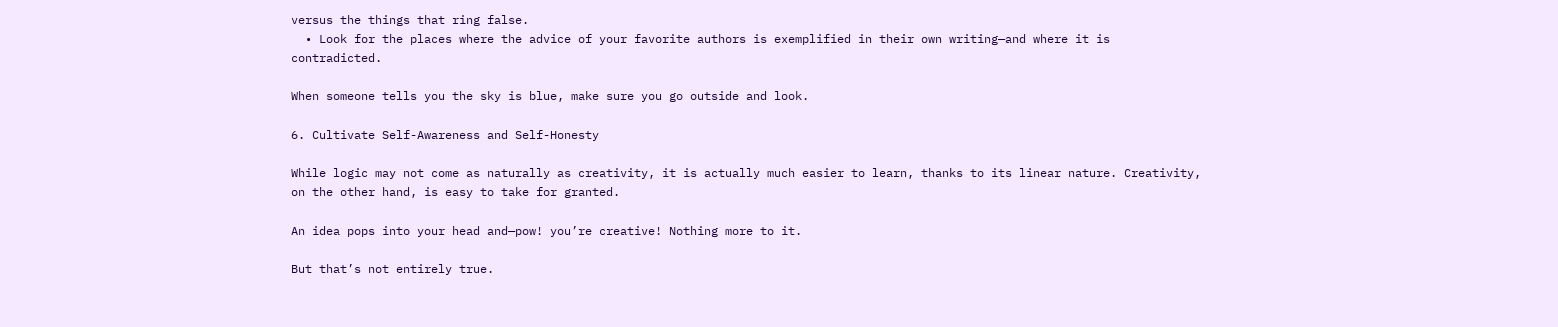versus the things that ring false.
  • Look for the places where the advice of your favorite authors is exemplified in their own writing—and where it is contradicted.

When someone tells you the sky is blue, make sure you go outside and look.

6. Cultivate Self-Awareness and Self-Honesty

While logic may not come as naturally as creativity, it is actually much easier to learn, thanks to its linear nature. Creativity, on the other hand, is easy to take for granted.

An idea pops into your head and—pow! you’re creative! Nothing more to it.

But that’s not entirely true.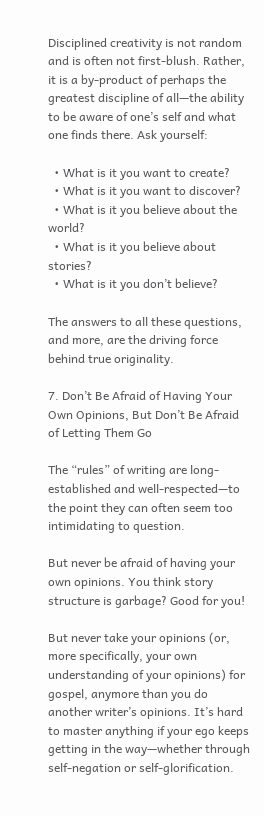Disciplined creativity is not random and is often not first-blush. Rather, it is a by-product of perhaps the greatest discipline of all—the ability to be aware of one’s self and what one finds there. Ask yourself:

  • What is it you want to create?
  • What is it you want to discover?
  • What is it you believe about the world?
  • What is it you believe about stories?
  • What is it you don’t believe?

The answers to all these questions, and more, are the driving force behind true originality.

7. Don’t Be Afraid of Having Your Own Opinions, But Don’t Be Afraid of Letting Them Go

The “rules” of writing are long-established and well-respected—to the point they can often seem too intimidating to question.

But never be afraid of having your own opinions. You think story structure is garbage? Good for you!

But never take your opinions (or, more specifically, your own understanding of your opinions) for gospel, anymore than you do another writer’s opinions. It’s hard to master anything if your ego keeps getting in the way—whether through self-negation or self-glorification.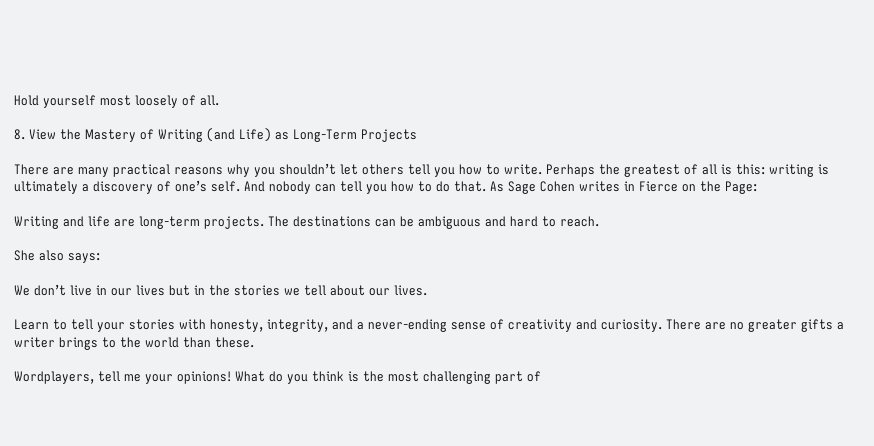Hold yourself most loosely of all.

8. View the Mastery of Writing (and Life) as Long-Term Projects

There are many practical reasons why you shouldn’t let others tell you how to write. Perhaps the greatest of all is this: writing is ultimately a discovery of one’s self. And nobody can tell you how to do that. As Sage Cohen writes in Fierce on the Page:

Writing and life are long-term projects. The destinations can be ambiguous and hard to reach.

She also says:

We don’t live in our lives but in the stories we tell about our lives.

Learn to tell your stories with honesty, integrity, and a never-ending sense of creativity and curiosity. There are no greater gifts a writer brings to the world than these.

Wordplayers, tell me your opinions! What do you think is the most challenging part of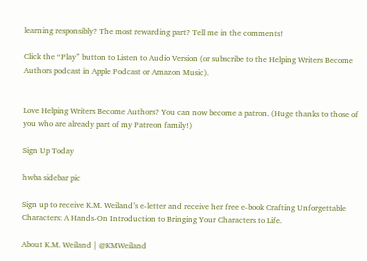learning responsibly? The most rewarding part? Tell me in the comments!

Click the “Play” button to Listen to Audio Version (or subscribe to the Helping Writers Become Authors podcast in Apple Podcast or Amazon Music).


Love Helping Writers Become Authors? You can now become a patron. (Huge thanks to those of you who are already part of my Patreon family!)

Sign Up Today

hwba sidebar pic

Sign up to receive K.M. Weiland’s e-letter and receive her free e-book Crafting Unforgettable Characters: A Hands-On Introduction to Bringing Your Characters to Life.

About K.M. Weiland | @KMWeiland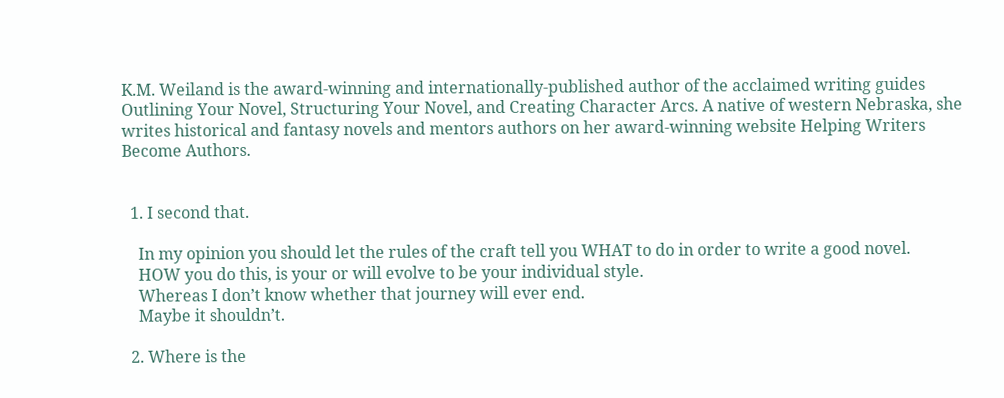K.M. Weiland is the award-winning and internationally-published author of the acclaimed writing guides Outlining Your Novel, Structuring Your Novel, and Creating Character Arcs. A native of western Nebraska, she writes historical and fantasy novels and mentors authors on her award-winning website Helping Writers Become Authors.


  1. I second that.

    In my opinion you should let the rules of the craft tell you WHAT to do in order to write a good novel.
    HOW you do this, is your or will evolve to be your individual style.
    Whereas I don’t know whether that journey will ever end.
    Maybe it shouldn’t.

  2. Where is the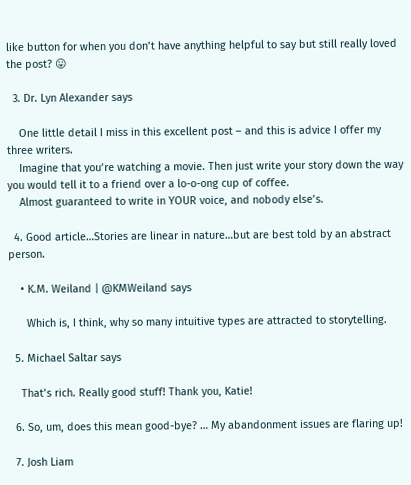like button for when you don’t have anything helpful to say but still really loved the post? 😛

  3. Dr. Lyn Alexander says

    One little detail I miss in this excellent post – and this is advice I offer my three writers.
    Imagine that you’re watching a movie. Then just write your story down the way you would tell it to a friend over a lo-o-ong cup of coffee.
    Almost guaranteed to write in YOUR voice, and nobody else’s.

  4. Good article…Stories are linear in nature…but are best told by an abstract person.

    • K.M. Weiland | @KMWeiland says

      Which is, I think, why so many intuitive types are attracted to storytelling.

  5. Michael Saltar says

    That’s rich. Really good stuff! Thank you, Katie!

  6. So, um, does this mean good-bye? … My abandonment issues are flaring up!

  7. Josh Liam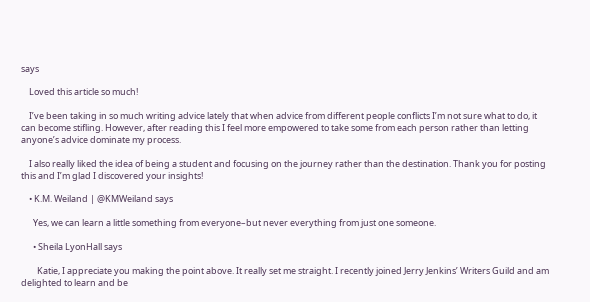says

    Loved this article so much!

    I’ve been taking in so much writing advice lately that when advice from different people conflicts I’m not sure what to do, it can become stifling. However, after reading this I feel more empowered to take some from each person rather than letting anyone’s advice dominate my process.

    I also really liked the idea of being a student and focusing on the journey rather than the destination. Thank you for posting this and I’m glad I discovered your insights!

    • K.M. Weiland | @KMWeiland says

      Yes, we can learn a little something from everyone–but never everything from just one someone.

      • Sheila LyonHall says

        Katie, I appreciate you making the point above. It really set me straight. I recently joined Jerry Jenkins’ Writers Guild and am delighted to learn and be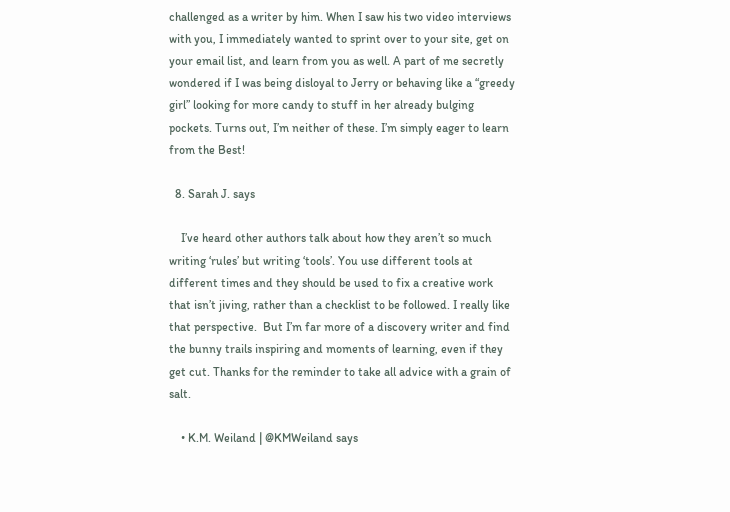challenged as a writer by him. When I saw his two video interviews with you, I immediately wanted to sprint over to your site, get on your email list, and learn from you as well. A part of me secretly wondered if I was being disloyal to Jerry or behaving like a “greedy girl” looking for more candy to stuff in her already bulging pockets. Turns out, I’m neither of these. I’m simply eager to learn from the Best!

  8. Sarah J. says

    I’ve heard other authors talk about how they aren’t so much writing ‘rules’ but writing ‘tools’. You use different tools at different times and they should be used to fix a creative work that isn’t jiving, rather than a checklist to be followed. I really like that perspective.  But I’m far more of a discovery writer and find the bunny trails inspiring and moments of learning, even if they get cut. Thanks for the reminder to take all advice with a grain of salt.

    • K.M. Weiland | @KMWeiland says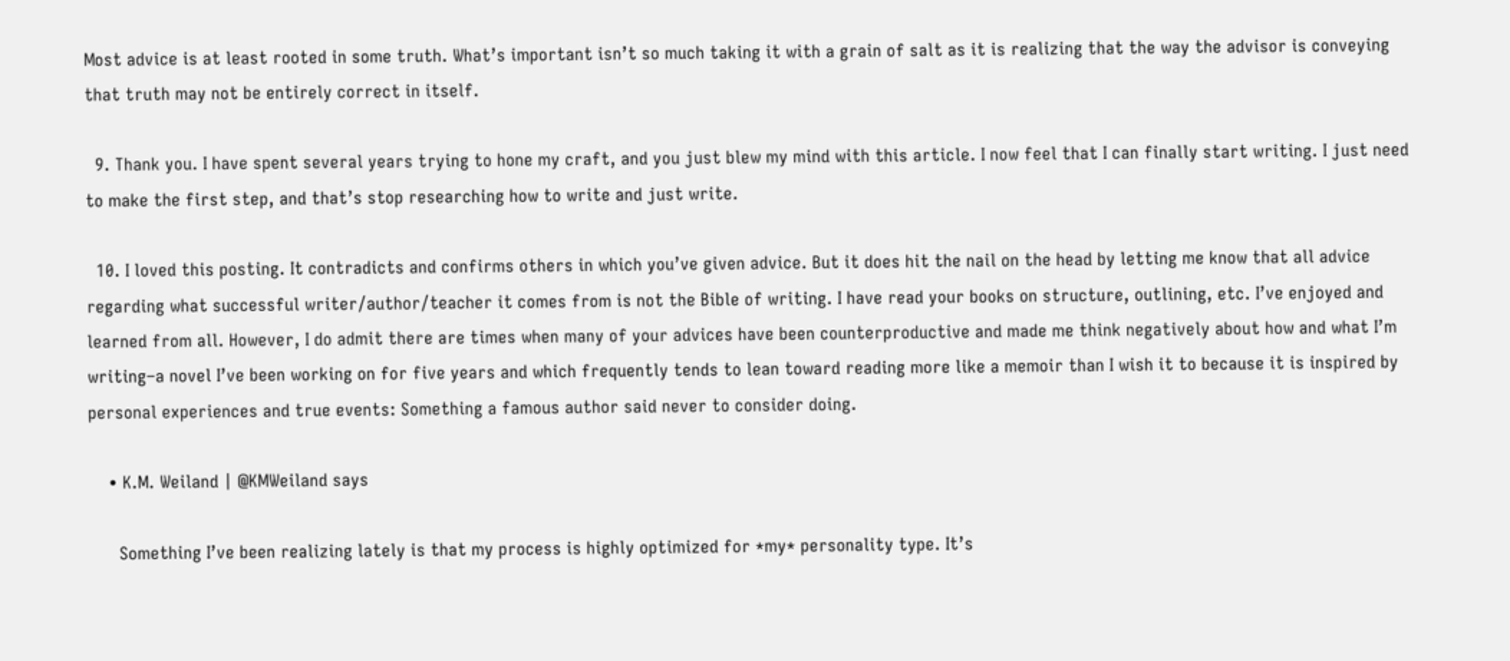Most advice is at least rooted in some truth. What’s important isn’t so much taking it with a grain of salt as it is realizing that the way the advisor is conveying that truth may not be entirely correct in itself.

  9. Thank you. I have spent several years trying to hone my craft, and you just blew my mind with this article. I now feel that I can finally start writing. I just need to make the first step, and that’s stop researching how to write and just write.

  10. I loved this posting. It contradicts and confirms others in which you’ve given advice. But it does hit the nail on the head by letting me know that all advice regarding what successful writer/author/teacher it comes from is not the Bible of writing. I have read your books on structure, outlining, etc. I’ve enjoyed and learned from all. However, I do admit there are times when many of your advices have been counterproductive and made me think negatively about how and what I’m writing–a novel I’ve been working on for five years and which frequently tends to lean toward reading more like a memoir than I wish it to because it is inspired by personal experiences and true events: Something a famous author said never to consider doing.

    • K.M. Weiland | @KMWeiland says

      Something I’ve been realizing lately is that my process is highly optimized for *my* personality type. It’s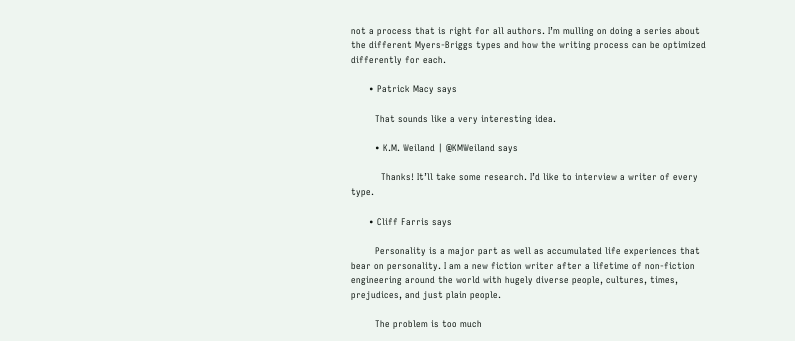not a process that is right for all authors. I’m mulling on doing a series about the different Myers-Briggs types and how the writing process can be optimized differently for each.

      • Patrick Macy says

        That sounds like a very interesting idea.

        • K.M. Weiland | @KMWeiland says

          Thanks! It’ll take some research. I’d like to interview a writer of every type.

      • Cliff Farris says

        Personality is a major part as well as accumulated life experiences that bear on personality. I am a new fiction writer after a lifetime of non-fiction engineering around the world with hugely diverse people, cultures, times, prejudices, and just plain people.

        The problem is too much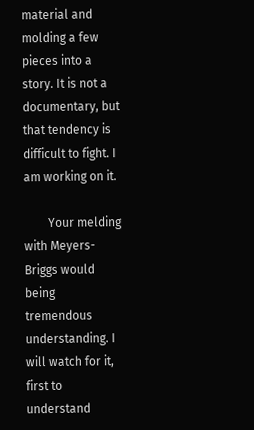material and molding a few pieces into a story. It is not a documentary, but that tendency is difficult to fight. I am working on it.

        Your melding with Meyers-Briggs would being tremendous understanding. I will watch for it, first to understand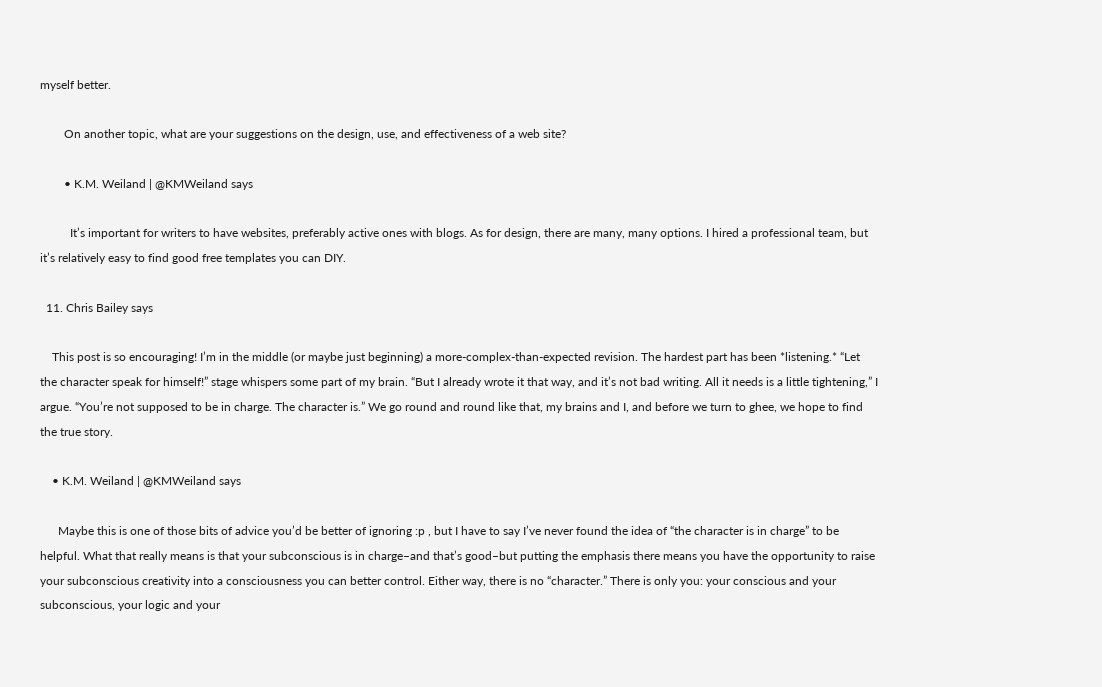myself better.

        On another topic, what are your suggestions on the design, use, and effectiveness of a web site?

        • K.M. Weiland | @KMWeiland says

          It’s important for writers to have websites, preferably active ones with blogs. As for design, there are many, many options. I hired a professional team, but it’s relatively easy to find good free templates you can DIY.

  11. Chris Bailey says

    This post is so encouraging! I’m in the middle (or maybe just beginning) a more-complex-than-expected revision. The hardest part has been *listening.* “Let the character speak for himself!” stage whispers some part of my brain. “But I already wrote it that way, and it’s not bad writing. All it needs is a little tightening,” I argue. “You’re not supposed to be in charge. The character is.” We go round and round like that, my brains and I, and before we turn to ghee, we hope to find the true story.

    • K.M. Weiland | @KMWeiland says

      Maybe this is one of those bits of advice you’d be better of ignoring :p , but I have to say I’ve never found the idea of “the character is in charge” to be helpful. What that really means is that your subconscious is in charge–and that’s good–but putting the emphasis there means you have the opportunity to raise your subconscious creativity into a consciousness you can better control. Either way, there is no “character.” There is only you: your conscious and your subconscious, your logic and your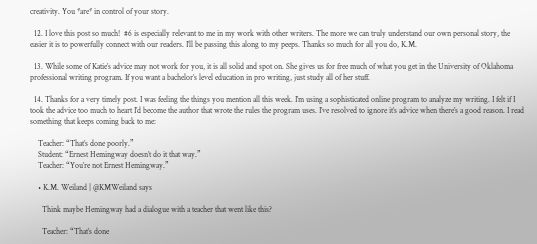creativity. You *are* in control of your story.

  12. I love this post so much!  #6 is especially relevant to me in my work with other writers. The more we can truly understand our own personal story, the easier it is to powerfully connect with our readers. I’ll be passing this along to my peeps. Thanks so much for all you do, K.M.

  13. While some of Katie’s advice may not work for you, it is all solid and spot on. She gives us for free much of what you get in the University of Oklahoma professional writing program. If you want a bachelor’s level education in pro writing, just study all of her stuff.

  14. Thanks for a very timely post. I was feeling the things you mention all this week. I’m using a sophisticated online program to analyze my writing. I felt if I took the advice too much to heart I’d become the author that wrote the rules the program uses. I’ve resolved to ignore it’s advice when there’s a good reason. I read something that keeps coming back to me:

    Teacher: “That’s done poorly.”
    Student: “Ernest Hemingway doesn’t do it that way.”
    Teacher: “You’re not Ernest Hemingway.”

    • K.M. Weiland | @KMWeiland says

      Think maybe Hemingway had a dialogue with a teacher that went like this?

      Teacher: “That’s done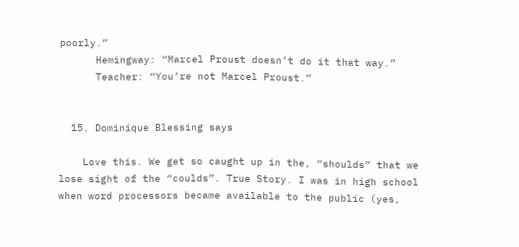poorly.”
      Hemingway: “Marcel Proust doesn’t do it that way.”
      Teacher: “You’re not Marcel Proust.”


  15. Dominique Blessing says

    Love this. We get so caught up in the, “shoulds” that we lose sight of the “coulds”. True Story. I was in high school when word processors became available to the public (yes,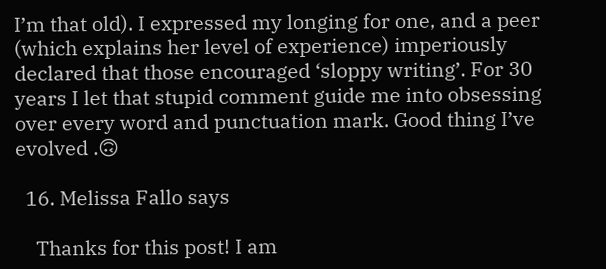I’m that old). I expressed my longing for one, and a peer (which explains her level of experience) imperiously declared that those encouraged ‘sloppy writing’. For 30 years I let that stupid comment guide me into obsessing over every word and punctuation mark. Good thing I’ve evolved .🙃

  16. Melissa Fallo says

    Thanks for this post! I am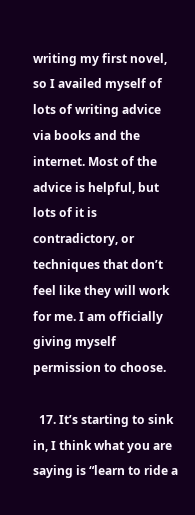writing my first novel, so I availed myself of lots of writing advice via books and the internet. Most of the advice is helpful, but lots of it is contradictory, or techniques that don’t feel like they will work for me. I am officially giving myself permission to choose.

  17. It’s starting to sink in, I think what you are saying is “learn to ride a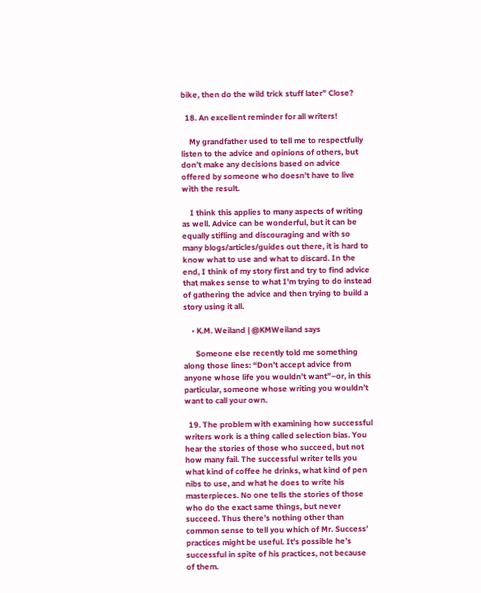bike, then do the wild trick stuff later” Close?

  18. An excellent reminder for all writers!

    My grandfather used to tell me to respectfully listen to the advice and opinions of others, but don’t make any decisions based on advice offered by someone who doesn’t have to live with the result.

    I think this applies to many aspects of writing as well. Advice can be wonderful, but it can be equally stifling and discouraging and with so many blogs/articles/guides out there, it is hard to know what to use and what to discard. In the end, I think of my story first and try to find advice that makes sense to what I’m trying to do instead of gathering the advice and then trying to build a story using it all.

    • K.M. Weiland | @KMWeiland says

      Someone else recently told me something along those lines: “Don’t accept advice from anyone whose life you wouldn’t want”–or, in this particular, someone whose writing you wouldn’t want to call your own.

  19. The problem with examining how successful writers work is a thing called selection bias. You hear the stories of those who succeed, but not how many fail. The successful writer tells you what kind of coffee he drinks, what kind of pen nibs to use, and what he does to write his masterpieces. No one tells the stories of those who do the exact same things, but never succeed. Thus there’s nothing other than common sense to tell you which of Mr. Success’ practices might be useful. It’s possible he’s successful in spite of his practices, not because of them.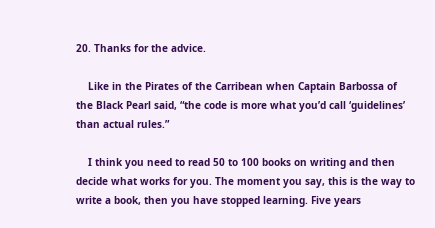20. Thanks for the advice.

    Like in the Pirates of the Carribean when Captain Barbossa of the Black Pearl said, “the code is more what you’d call ‘guidelines’ than actual rules.”

    I think you need to read 50 to 100 books on writing and then decide what works for you. The moment you say, this is the way to write a book, then you have stopped learning. Five years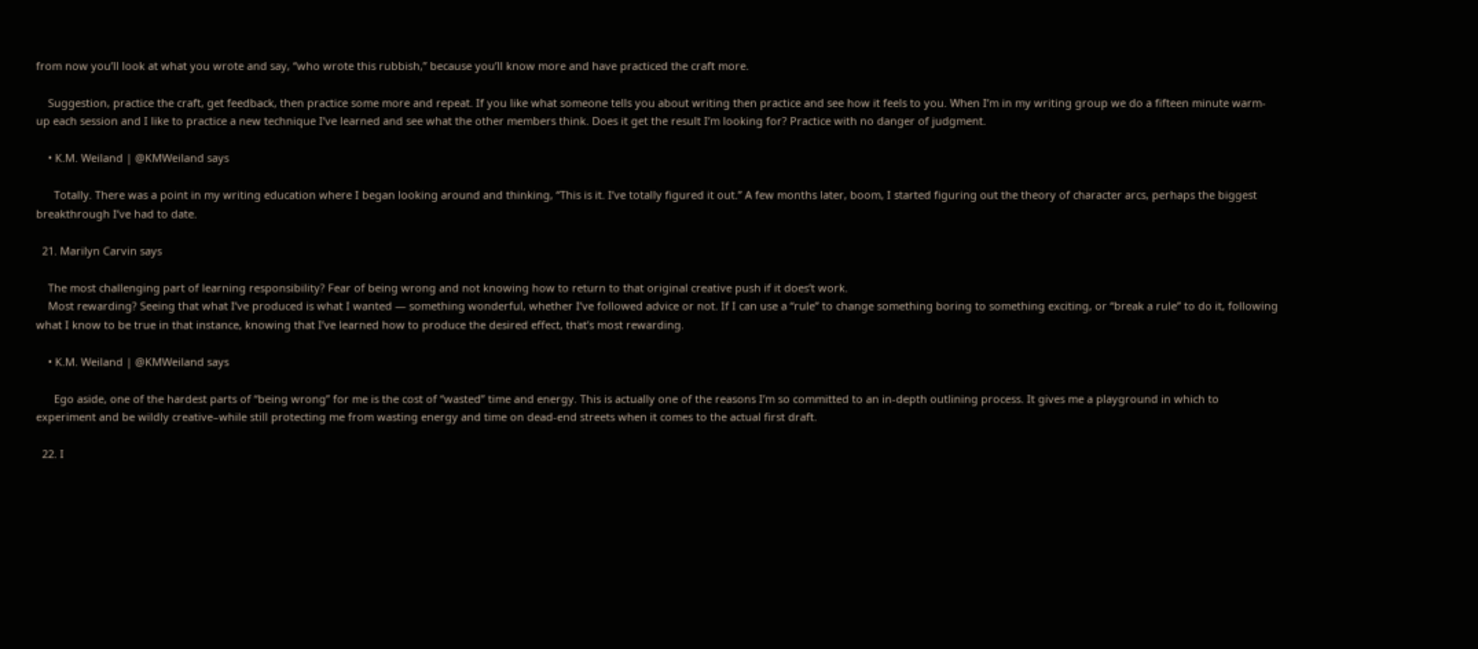from now you’ll look at what you wrote and say, “who wrote this rubbish,” because you’ll know more and have practiced the craft more.

    Suggestion, practice the craft, get feedback, then practice some more and repeat. If you like what someone tells you about writing then practice and see how it feels to you. When I’m in my writing group we do a fifteen minute warm-up each session and I like to practice a new technique I’ve learned and see what the other members think. Does it get the result I’m looking for? Practice with no danger of judgment.

    • K.M. Weiland | @KMWeiland says

      Totally. There was a point in my writing education where I began looking around and thinking, “This is it. I’ve totally figured it out.” A few months later, boom, I started figuring out the theory of character arcs, perhaps the biggest breakthrough I’ve had to date.

  21. Marilyn Carvin says

    The most challenging part of learning responsibility? Fear of being wrong and not knowing how to return to that original creative push if it does’t work.
    Most rewarding? Seeing that what I’ve produced is what I wanted — something wonderful, whether I’ve followed advice or not. If I can use a “rule” to change something boring to something exciting, or “break a rule” to do it, following what I know to be true in that instance, knowing that I’ve learned how to produce the desired effect, that’s most rewarding.

    • K.M. Weiland | @KMWeiland says

      Ego aside, one of the hardest parts of “being wrong” for me is the cost of “wasted” time and energy. This is actually one of the reasons I’m so committed to an in-depth outlining process. It gives me a playground in which to experiment and be wildly creative–while still protecting me from wasting energy and time on dead-end streets when it comes to the actual first draft.

  22. I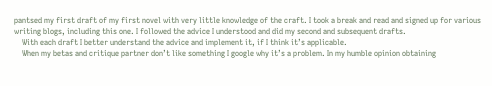pantsed my first draft of my first novel with very little knowledge of the craft. I took a break and read and signed up for various writing blogs, including this one. I followed the advice I understood and did my second and subsequent drafts.
    With each draft I better understand the advice and implement it, if I think it’s applicable.
    When my betas and critique partner don’t like something I google why it’s a problem. In my humble opinion obtaining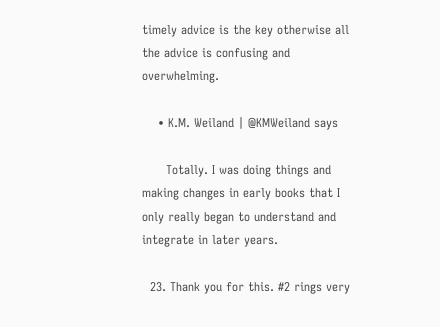timely advice is the key otherwise all the advice is confusing and overwhelming.

    • K.M. Weiland | @KMWeiland says

      Totally. I was doing things and making changes in early books that I only really began to understand and integrate in later years.

  23. Thank you for this. #2 rings very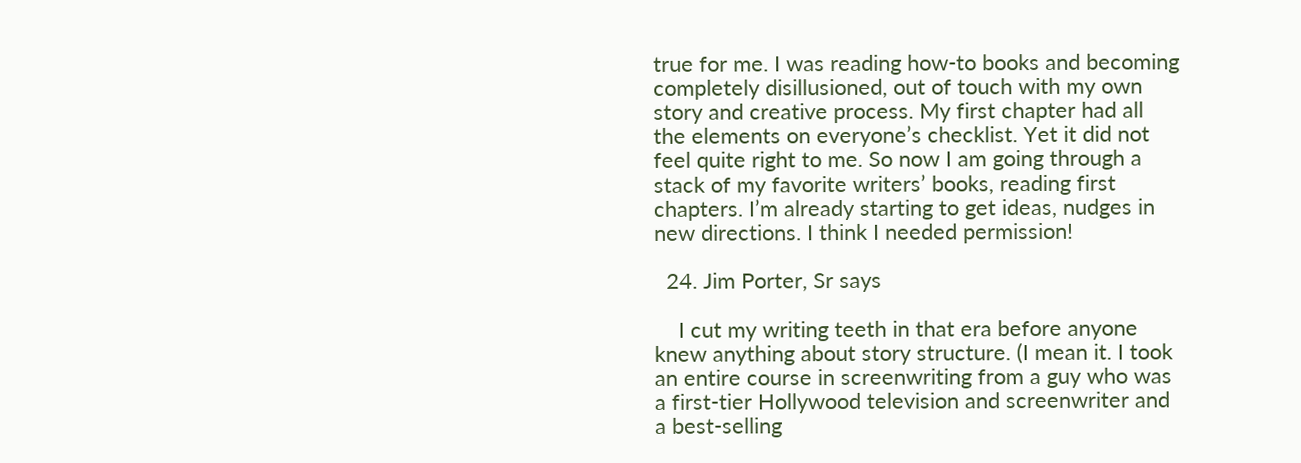true for me. I was reading how-to books and becoming completely disillusioned, out of touch with my own story and creative process. My first chapter had all the elements on everyone’s checklist. Yet it did not feel quite right to me. So now I am going through a stack of my favorite writers’ books, reading first chapters. I’m already starting to get ideas, nudges in new directions. I think I needed permission!

  24. Jim Porter, Sr says

    I cut my writing teeth in that era before anyone knew anything about story structure. (I mean it. I took an entire course in screenwriting from a guy who was a first-tier Hollywood television and screenwriter and a best-selling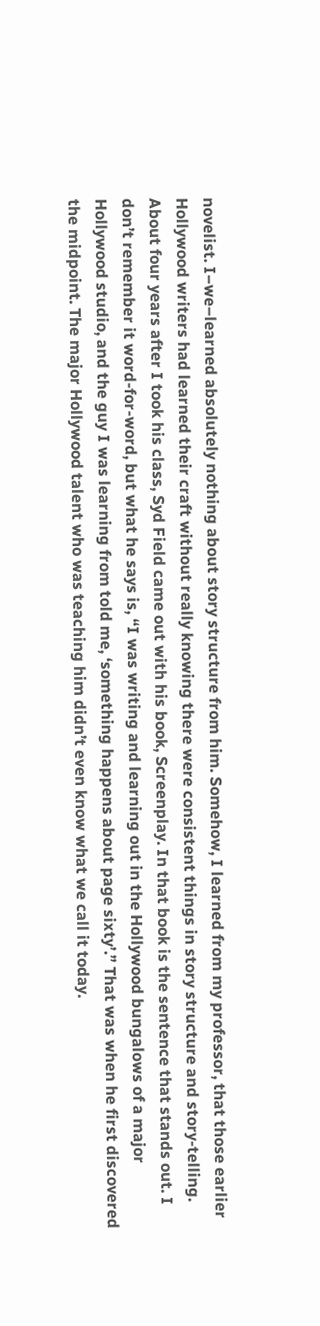novelist. I–we–learned absolutely nothing about story structure from him. Somehow, I learned from my professor, that those earlier Hollywood writers had learned their craft without really knowing there were consistent things in story structure and story-telling. About four years after I took his class, Syd Field came out with his book, Screenplay. In that book is the sentence that stands out. I don’t remember it word-for-word, but what he says is, “I was writing and learning out in the Hollywood bungalows of a major Hollywood studio, and the guy I was learning from told me, ‘something happens about page sixty’.” That was when he first discovered the midpoint. The major Hollywood talent who was teaching him didn’t even know what we call it today.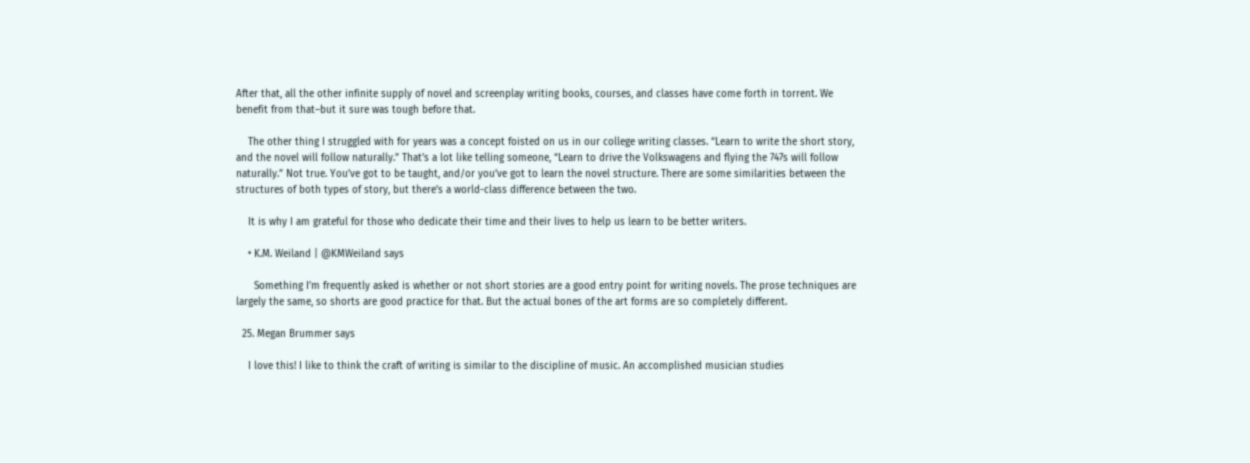After that, all the other infinite supply of novel and screenplay writing books, courses, and classes have come forth in torrent. We benefit from that–but it sure was tough before that.

    The other thing I struggled with for years was a concept foisted on us in our college writing classes. “Learn to write the short story, and the novel will follow naturally.” That’s a lot like telling someone, “Learn to drive the Volkswagens and flying the 747s will follow naturally.” Not true. You’ve got to be taught, and/or you’ve got to learn the novel structure. There are some similarities between the structures of both types of story, but there’s a world-class difference between the two.

    It is why I am grateful for those who dedicate their time and their lives to help us learn to be better writers.

    • K.M. Weiland | @KMWeiland says

      Something I’m frequently asked is whether or not short stories are a good entry point for writing novels. The prose techniques are largely the same, so shorts are good practice for that. But the actual bones of the art forms are so completely different.

  25. Megan Brummer says

    I love this! I like to think the craft of writing is similar to the discipline of music. An accomplished musician studies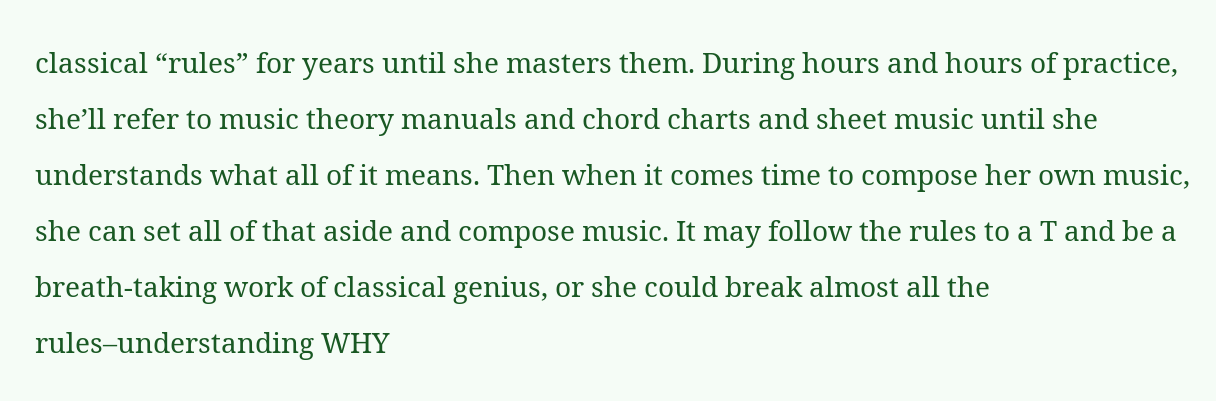classical “rules” for years until she masters them. During hours and hours of practice, she’ll refer to music theory manuals and chord charts and sheet music until she understands what all of it means. Then when it comes time to compose her own music, she can set all of that aside and compose music. It may follow the rules to a T and be a breath-taking work of classical genius, or she could break almost all the rules–understanding WHY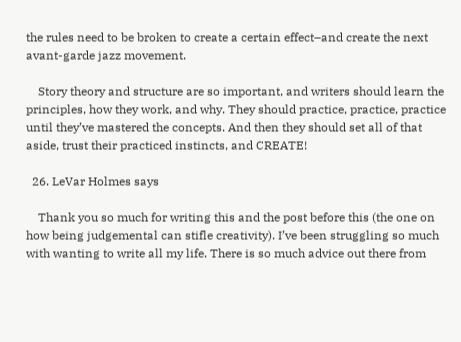the rules need to be broken to create a certain effect–and create the next avant-garde jazz movement.

    Story theory and structure are so important, and writers should learn the principles, how they work, and why. They should practice, practice, practice until they’ve mastered the concepts. And then they should set all of that aside, trust their practiced instincts, and CREATE!

  26. LeVar Holmes says

    Thank you so much for writing this and the post before this (the one on how being judgemental can stifle creativity). I’ve been struggling so much with wanting to write all my life. There is so much advice out there from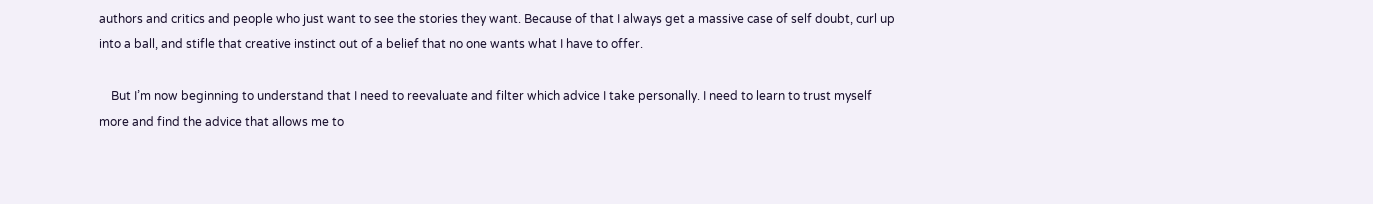authors and critics and people who just want to see the stories they want. Because of that I always get a massive case of self doubt, curl up into a ball, and stifle that creative instinct out of a belief that no one wants what I have to offer.

    But I’m now beginning to understand that I need to reevaluate and filter which advice I take personally. I need to learn to trust myself more and find the advice that allows me to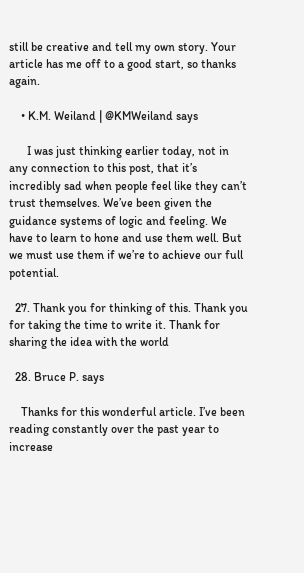still be creative and tell my own story. Your article has me off to a good start, so thanks again.

    • K.M. Weiland | @KMWeiland says

      I was just thinking earlier today, not in any connection to this post, that it’s incredibly sad when people feel like they can’t trust themselves. We’ve been given the guidance systems of logic and feeling. We have to learn to hone and use them well. But we must use them if we’re to achieve our full potential.

  27. Thank you for thinking of this. Thank you for taking the time to write it. Thank for sharing the idea with the world

  28. Bruce P. says

    Thanks for this wonderful article. I’ve been reading constantly over the past year to increase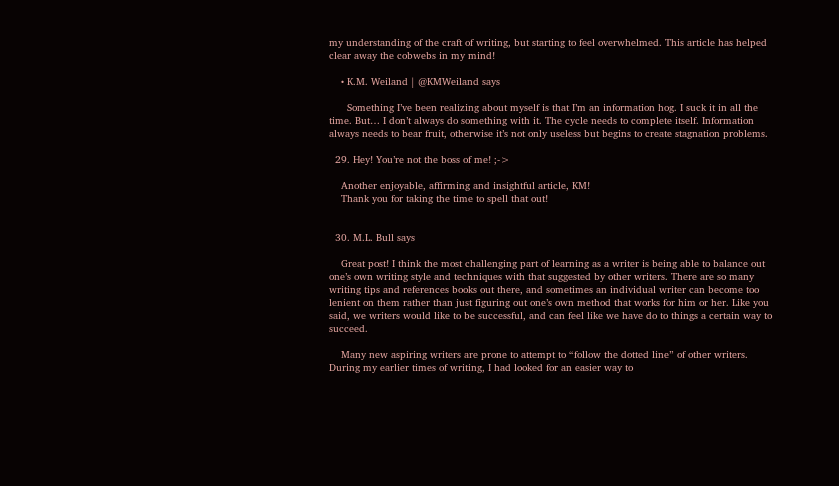my understanding of the craft of writing, but starting to feel overwhelmed. This article has helped clear away the cobwebs in my mind!

    • K.M. Weiland | @KMWeiland says

      Something I’ve been realizing about myself is that I’m an information hog. I suck it in all the time. But… I don’t always do something with it. The cycle needs to complete itself. Information always needs to bear fruit, otherwise it’s not only useless but begins to create stagnation problems.

  29. Hey! You’re not the boss of me! ;->

    Another enjoyable, affirming and insightful article, KM!
    Thank you for taking the time to spell that out!


  30. M.L. Bull says

    Great post! I think the most challenging part of learning as a writer is being able to balance out one’s own writing style and techniques with that suggested by other writers. There are so many writing tips and references books out there, and sometimes an individual writer can become too lenient on them rather than just figuring out one’s own method that works for him or her. Like you said, we writers would like to be successful, and can feel like we have do to things a certain way to succeed.

    Many new aspiring writers are prone to attempt to “follow the dotted line” of other writers. During my earlier times of writing, I had looked for an easier way to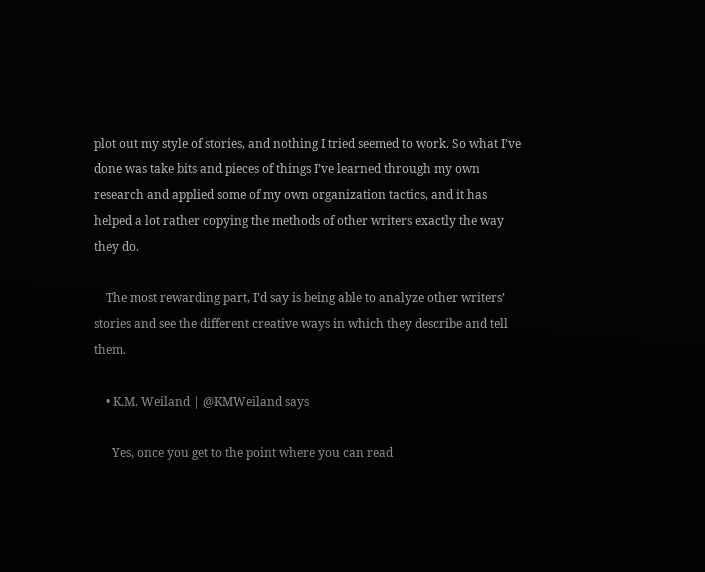plot out my style of stories, and nothing I tried seemed to work. So what I’ve done was take bits and pieces of things I’ve learned through my own research and applied some of my own organization tactics, and it has helped a lot rather copying the methods of other writers exactly the way they do.

    The most rewarding part, I’d say is being able to analyze other writers’ stories and see the different creative ways in which they describe and tell them.

    • K.M. Weiland | @KMWeiland says

      Yes, once you get to the point where you can read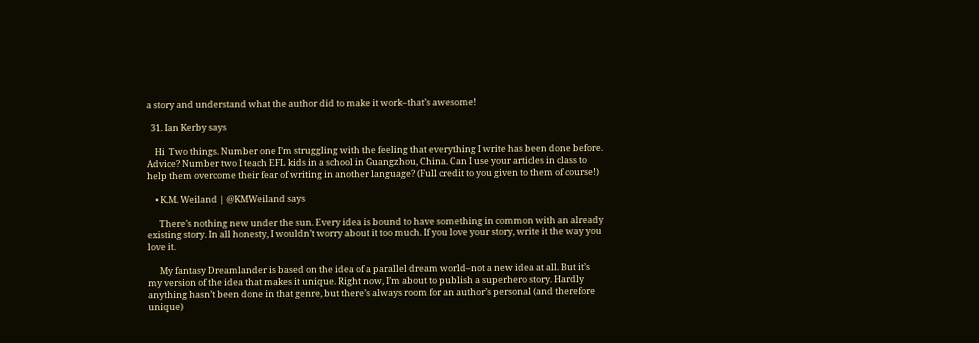a story and understand what the author did to make it work–that’s awesome!

  31. Ian Kerby says

    Hi  Two things. Number one I’m struggling with the feeling that everything I write has been done before. Advice? Number two I teach EFL kids in a school in Guangzhou, China. Can I use your articles in class to help them overcome their fear of writing in another language? (Full credit to you given to them of course!)

    • K.M. Weiland | @KMWeiland says

      There’s nothing new under the sun. Every idea is bound to have something in common with an already existing story. In all honesty, I wouldn’t worry about it too much. If you love your story, write it the way you love it.

      My fantasy Dreamlander is based on the idea of a parallel dream world–not a new idea at all. But it’s my version of the idea that makes it unique. Right now, I’m about to publish a superhero story. Hardly anything hasn’t been done in that genre, but there’s always room for an author’s personal (and therefore unique)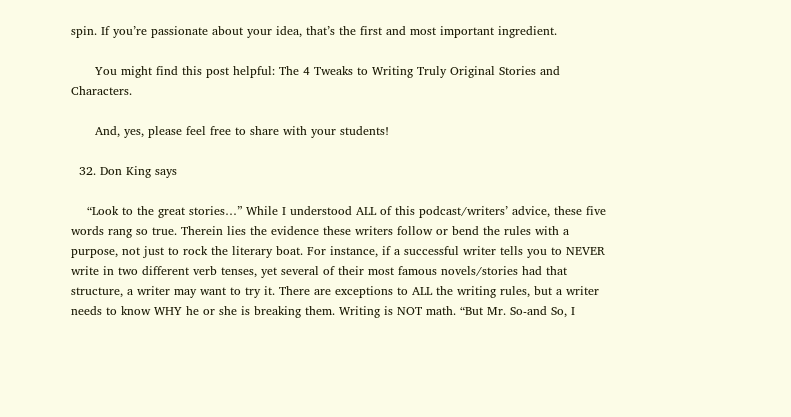spin. If you’re passionate about your idea, that’s the first and most important ingredient.

      You might find this post helpful: The 4 Tweaks to Writing Truly Original Stories and Characters.

      And, yes, please feel free to share with your students!

  32. Don King says

    “Look to the great stories…” While I understood ALL of this podcast/writers’ advice, these five words rang so true. Therein lies the evidence these writers follow or bend the rules with a purpose, not just to rock the literary boat. For instance, if a successful writer tells you to NEVER write in two different verb tenses, yet several of their most famous novels/stories had that structure, a writer may want to try it. There are exceptions to ALL the writing rules, but a writer needs to know WHY he or she is breaking them. Writing is NOT math. “But Mr. So-and So, I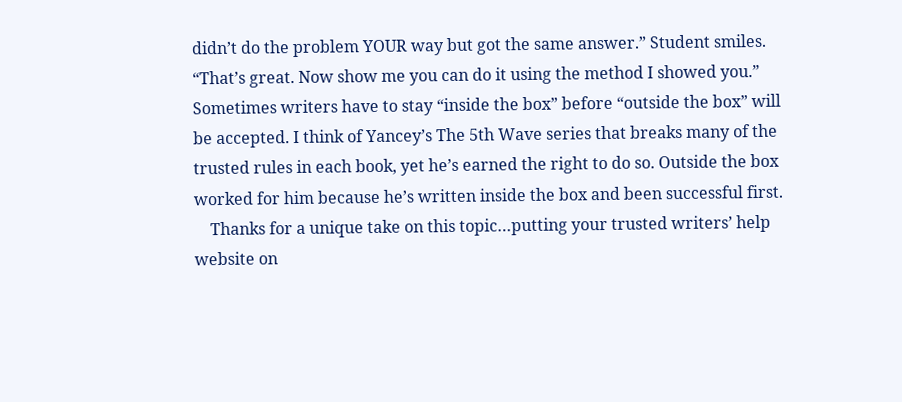didn’t do the problem YOUR way but got the same answer.” Student smiles. “That’s great. Now show me you can do it using the method I showed you.” Sometimes writers have to stay “inside the box” before “outside the box” will be accepted. I think of Yancey’s The 5th Wave series that breaks many of the trusted rules in each book, yet he’s earned the right to do so. Outside the box worked for him because he’s written inside the box and been successful first.
    Thanks for a unique take on this topic…putting your trusted writers’ help website on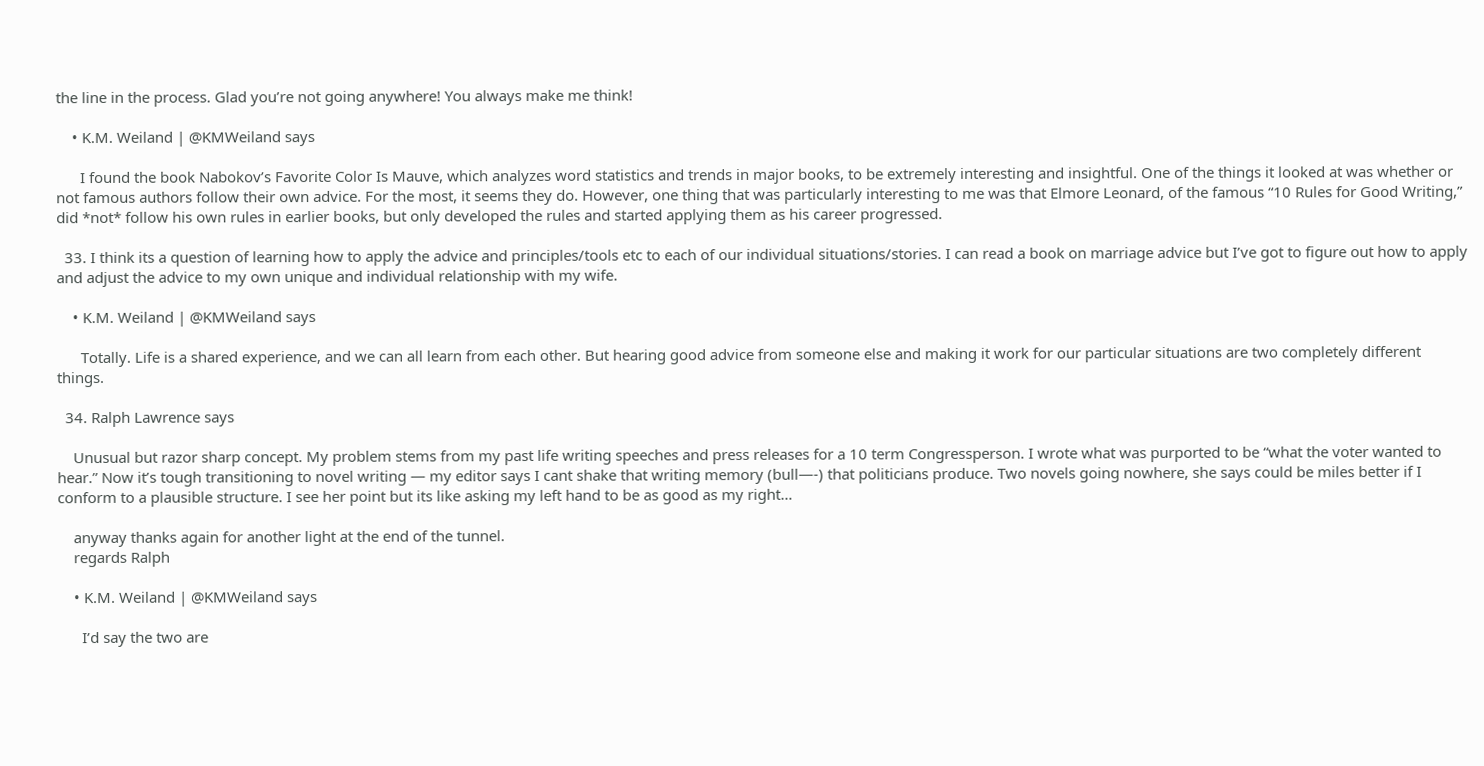the line in the process. Glad you’re not going anywhere! You always make me think!

    • K.M. Weiland | @KMWeiland says

      I found the book Nabokov’s Favorite Color Is Mauve, which analyzes word statistics and trends in major books, to be extremely interesting and insightful. One of the things it looked at was whether or not famous authors follow their own advice. For the most, it seems they do. However, one thing that was particularly interesting to me was that Elmore Leonard, of the famous “10 Rules for Good Writing,” did *not* follow his own rules in earlier books, but only developed the rules and started applying them as his career progressed.

  33. I think its a question of learning how to apply the advice and principles/tools etc to each of our individual situations/stories. I can read a book on marriage advice but I’ve got to figure out how to apply and adjust the advice to my own unique and individual relationship with my wife.

    • K.M. Weiland | @KMWeiland says

      Totally. Life is a shared experience, and we can all learn from each other. But hearing good advice from someone else and making it work for our particular situations are two completely different things.

  34. Ralph Lawrence says

    Unusual but razor sharp concept. My problem stems from my past life writing speeches and press releases for a 10 term Congressperson. I wrote what was purported to be “what the voter wanted to hear.” Now it’s tough transitioning to novel writing — my editor says I cant shake that writing memory (bull—-) that politicians produce. Two novels going nowhere, she says could be miles better if I conform to a plausible structure. I see her point but its like asking my left hand to be as good as my right…

    anyway thanks again for another light at the end of the tunnel.
    regards Ralph

    • K.M. Weiland | @KMWeiland says

      I’d say the two are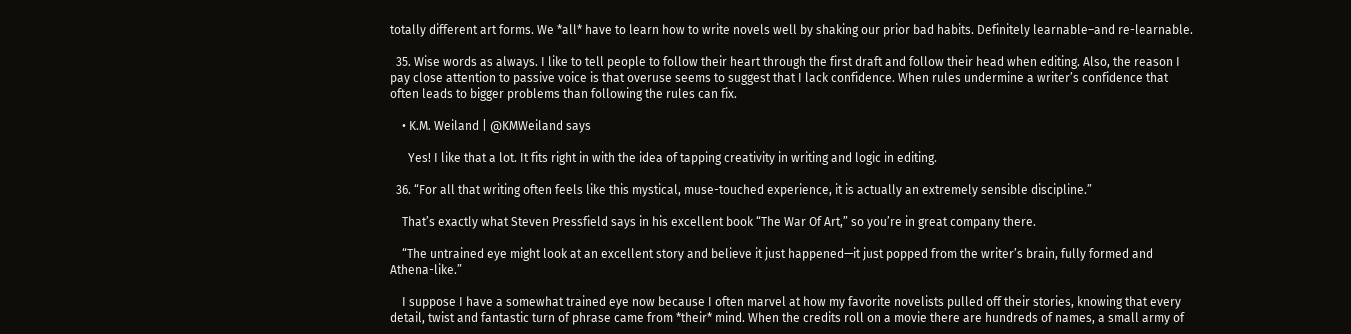totally different art forms. We *all* have to learn how to write novels well by shaking our prior bad habits. Definitely learnable–and re-learnable.

  35. Wise words as always. I like to tell people to follow their heart through the first draft and follow their head when editing. Also, the reason I pay close attention to passive voice is that overuse seems to suggest that I lack confidence. When rules undermine a writer’s confidence that often leads to bigger problems than following the rules can fix.

    • K.M. Weiland | @KMWeiland says

      Yes! I like that a lot. It fits right in with the idea of tapping creativity in writing and logic in editing.

  36. “For all that writing often feels like this mystical, muse-touched experience, it is actually an extremely sensible discipline.”

    That’s exactly what Steven Pressfield says in his excellent book “The War Of Art,” so you’re in great company there.

    “The untrained eye might look at an excellent story and believe it just happened—it just popped from the writer’s brain, fully formed and Athena-like.”

    I suppose I have a somewhat trained eye now because I often marvel at how my favorite novelists pulled off their stories, knowing that every detail, twist and fantastic turn of phrase came from *their* mind. When the credits roll on a movie there are hundreds of names, a small army of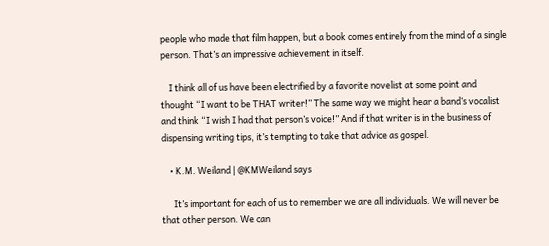people who made that film happen, but a book comes entirely from the mind of a single person. That’s an impressive achievement in itself.

    I think all of us have been electrified by a favorite novelist at some point and thought “I want to be THAT writer!” The same way we might hear a band’s vocalist and think “I wish I had that person’s voice!” And if that writer is in the business of dispensing writing tips, it’s tempting to take that advice as gospel.

    • K.M. Weiland | @KMWeiland says

      It’s important for each of us to remember we are all individuals. We will never be that other person. We can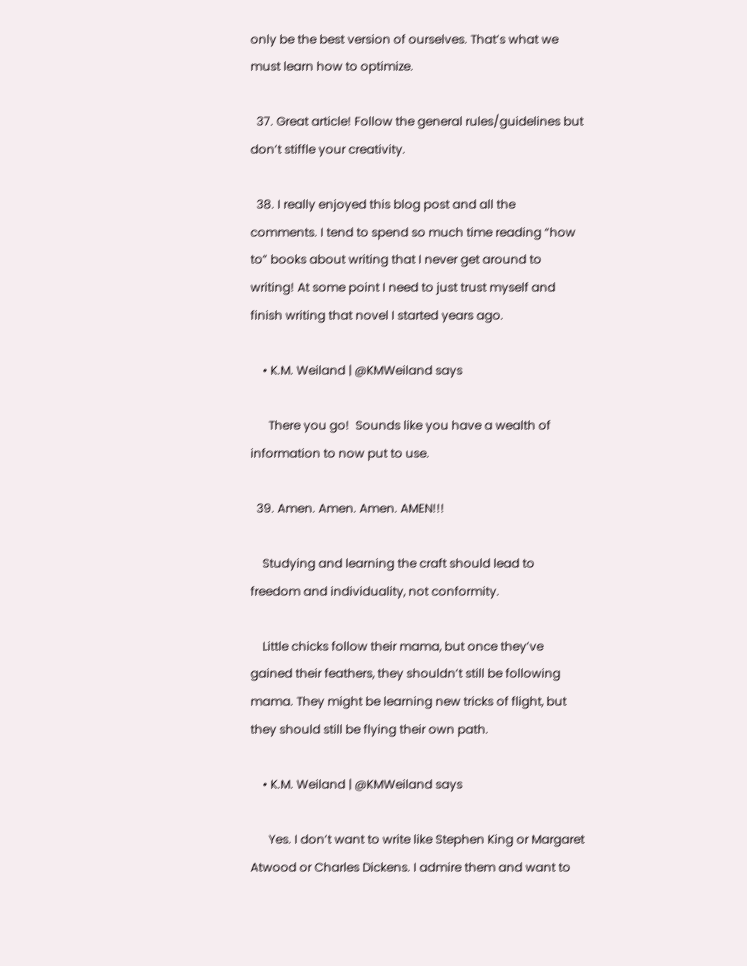only be the best version of ourselves. That’s what we must learn how to optimize.

  37. Great article! Follow the general rules/guidelines but don’t stiffle your creativity.

  38. I really enjoyed this blog post and all the comments. I tend to spend so much time reading “how to” books about writing that I never get around to writing! At some point I need to just trust myself and finish writing that novel I started years ago.

    • K.M. Weiland | @KMWeiland says

      There you go!  Sounds like you have a wealth of information to now put to use.

  39. Amen. Amen. Amen. AMEN!!!

    Studying and learning the craft should lead to freedom and individuality, not conformity.

    Little chicks follow their mama, but once they’ve gained their feathers, they shouldn’t still be following mama. They might be learning new tricks of flight, but they should still be flying their own path.

    • K.M. Weiland | @KMWeiland says

      Yes. I don’t want to write like Stephen King or Margaret Atwood or Charles Dickens. I admire them and want to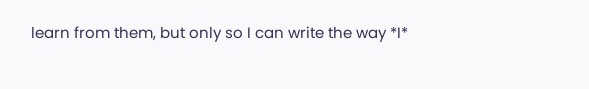learn from them, but only so I can write the way *I*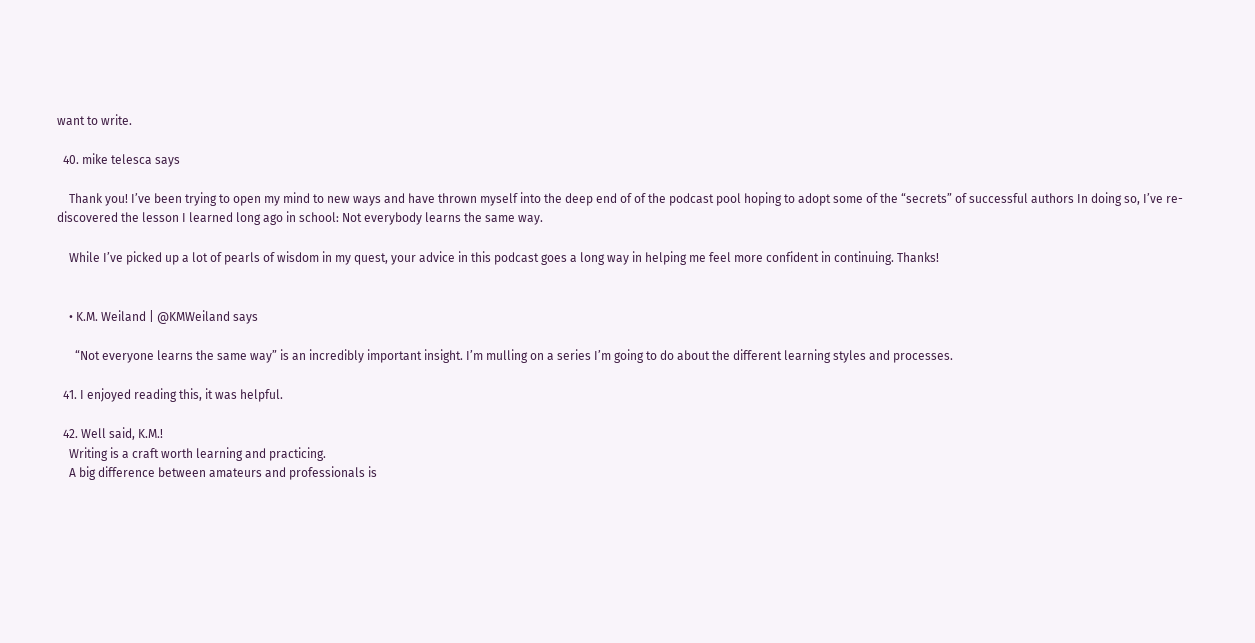want to write.

  40. mike telesca says

    Thank you! I’ve been trying to open my mind to new ways and have thrown myself into the deep end of of the podcast pool hoping to adopt some of the “secrets” of successful authors In doing so, I’ve re-discovered the lesson I learned long ago in school: Not everybody learns the same way.

    While I’ve picked up a lot of pearls of wisdom in my quest, your advice in this podcast goes a long way in helping me feel more confident in continuing. Thanks!


    • K.M. Weiland | @KMWeiland says

      “Not everyone learns the same way” is an incredibly important insight. I’m mulling on a series I’m going to do about the different learning styles and processes.

  41. I enjoyed reading this, it was helpful.

  42. Well said, K.M.!
    Writing is a craft worth learning and practicing.
    A big difference between amateurs and professionals is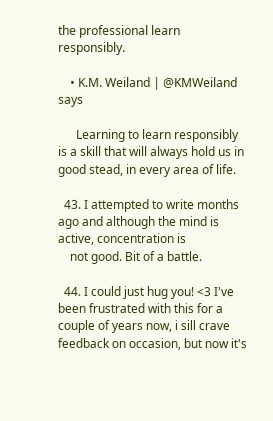the professional learn responsibly.

    • K.M. Weiland | @KMWeiland says

      Learning to learn responsibly is a skill that will always hold us in good stead, in every area of life.

  43. I attempted to write months ago and although the mind is active, concentration is
    not good. Bit of a battle.

  44. I could just hug you! <3 I've been frustrated with this for a couple of years now, i sill crave feedback on occasion, but now it's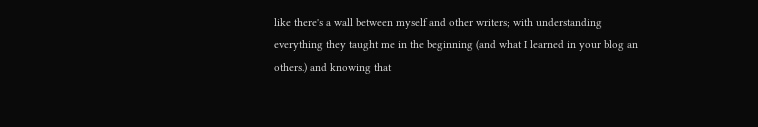like there's a wall between myself and other writers; with understanding everything they taught me in the beginning (and what I learned in your blog an others.) and knowing that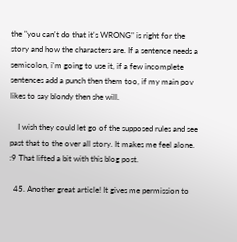the "you can't do that it's WRONG" is right for the story and how the characters are. If a sentence needs a semicolon, i'm going to use it, if a few incomplete sentences add a punch then them too, if my main pov likes to say blondy then she will.

    I wish they could let go of the supposed rules and see past that to the over all story. It makes me feel alone. :9 That lifted a bit with this blog post.

  45. Another great article! It gives me permission to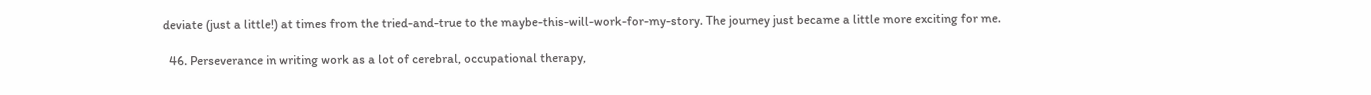deviate (just a little!) at times from the tried-and-true to the maybe-this-will-work-for-my-story. The journey just became a little more exciting for me.

  46. Perseverance in writing work as a lot of cerebral, occupational therapy,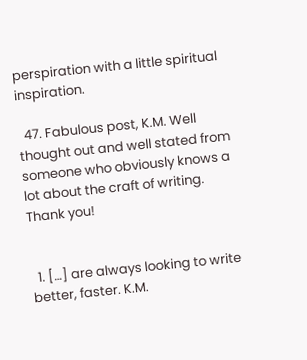perspiration with a little spiritual inspiration.

  47. Fabulous post, K.M. Well thought out and well stated from someone who obviously knows a lot about the craft of writing. Thank you!


  1. […] are always looking to write better, faster. K.M.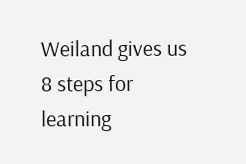Weiland gives us 8 steps for learning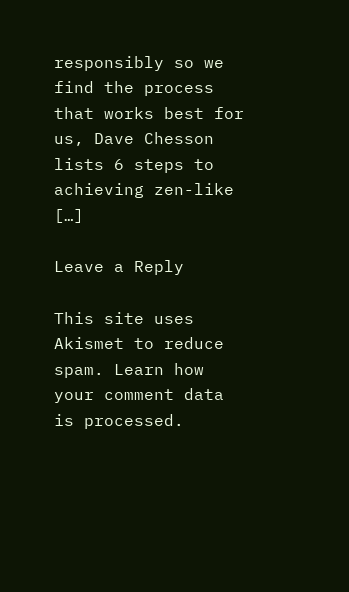responsibly so we find the process that works best for us, Dave Chesson lists 6 steps to achieving zen-like […]

Leave a Reply

This site uses Akismet to reduce spam. Learn how your comment data is processed.